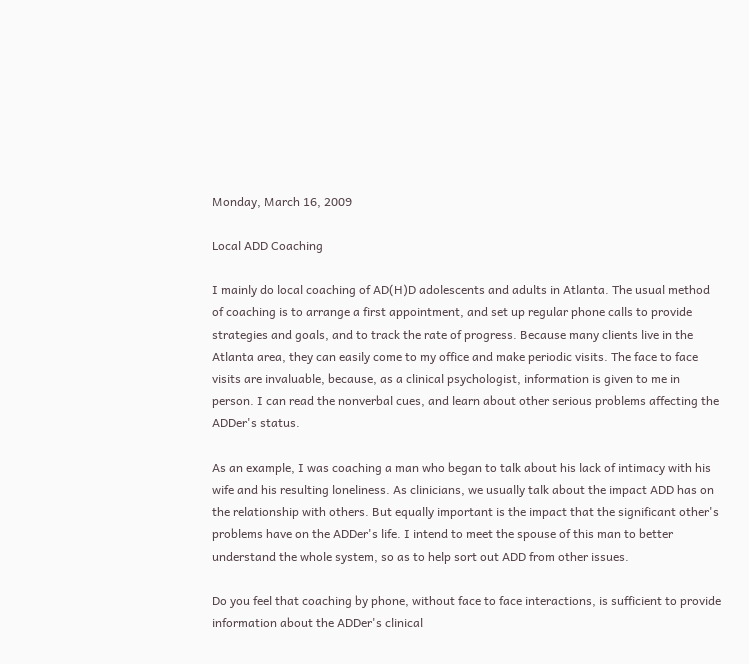Monday, March 16, 2009

Local ADD Coaching

I mainly do local coaching of AD(H)D adolescents and adults in Atlanta. The usual method of coaching is to arrange a first appointment, and set up regular phone calls to provide strategies and goals, and to track the rate of progress. Because many clients live in the Atlanta area, they can easily come to my office and make periodic visits. The face to face visits are invaluable, because, as a clinical psychologist, information is given to me in person. I can read the nonverbal cues, and learn about other serious problems affecting the ADDer's status.

As an example, I was coaching a man who began to talk about his lack of intimacy with his wife and his resulting loneliness. As clinicians, we usually talk about the impact ADD has on the relationship with others. But equally important is the impact that the significant other's problems have on the ADDer's life. I intend to meet the spouse of this man to better understand the whole system, so as to help sort out ADD from other issues.

Do you feel that coaching by phone, without face to face interactions, is sufficient to provide information about the ADDer's clinical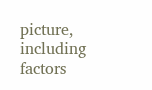picture, including factors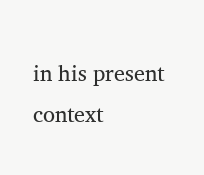in his present context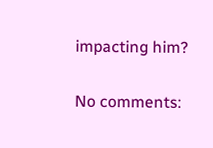impacting him?

No comments: